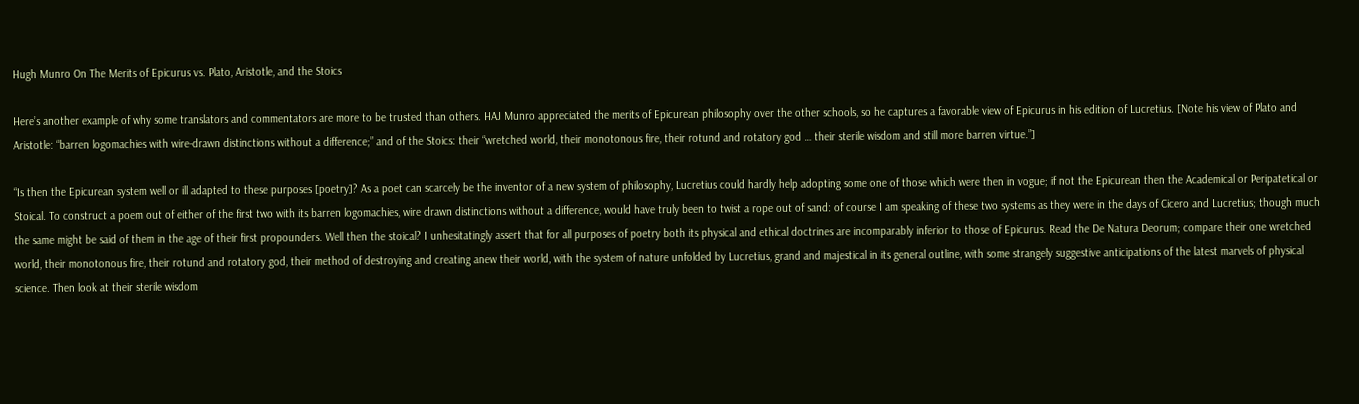Hugh Munro On The Merits of Epicurus vs. Plato, Aristotle, and the Stoics

Here’s another example of why some translators and commentators are more to be trusted than others. HAJ Munro appreciated the merits of Epicurean philosophy over the other schools, so he captures a favorable view of Epicurus in his edition of Lucretius. [Note his view of Plato and Aristotle: “barren logomachies with wire-drawn distinctions without a difference;” and of the Stoics: their “wretched world, their monotonous fire, their rotund and rotatory god … their sterile wisdom and still more barren virtue.”]

“Is then the Epicurean system well or ill adapted to these purposes [poetry]? As a poet can scarcely be the inventor of a new system of philosophy, Lucretius could hardly help adopting some one of those which were then in vogue; if not the Epicurean then the Academical or Peripatetical or Stoical. To construct a poem out of either of the first two with its barren logomachies, wire drawn distinctions without a difference, would have truly been to twist a rope out of sand: of course I am speaking of these two systems as they were in the days of Cicero and Lucretius; though much the same might be said of them in the age of their first propounders. Well then the stoical? I unhesitatingly assert that for all purposes of poetry both its physical and ethical doctrines are incomparably inferior to those of Epicurus. Read the De Natura Deorum; compare their one wretched world, their monotonous fire, their rotund and rotatory god, their method of destroying and creating anew their world, with the system of nature unfolded by Lucretius, grand and majestical in its general outline, with some strangely suggestive anticipations of the latest marvels of physical science. Then look at their sterile wisdom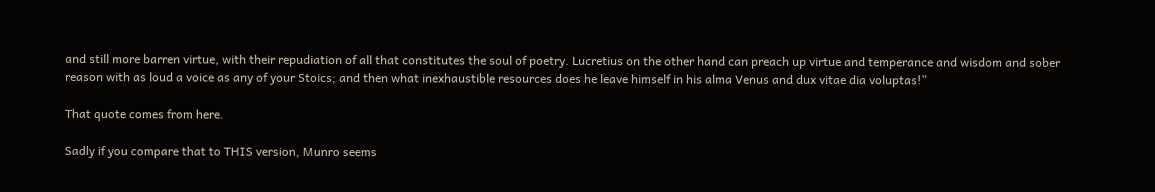and still more barren virtue, with their repudiation of all that constitutes the soul of poetry. Lucretius on the other hand can preach up virtue and temperance and wisdom and sober reason with as loud a voice as any of your Stoics; and then what inexhaustible resources does he leave himself in his alma Venus and dux vitae dia voluptas!”

That quote comes from here.

Sadly if you compare that to THIS version, Munro seems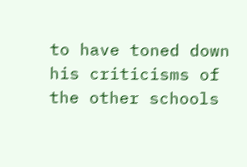to have toned down his criticisms of the other schools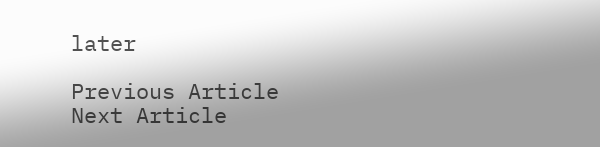later

Previous Article
Next Article